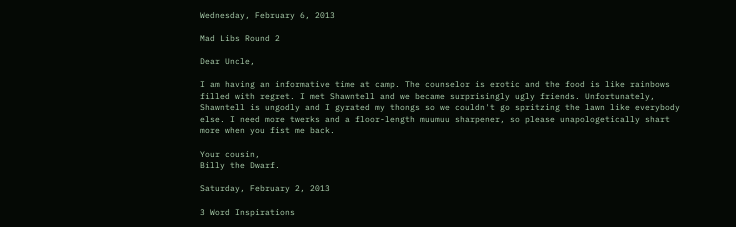Wednesday, February 6, 2013

Mad Libs Round 2

Dear Uncle,

I am having an informative time at camp. The counselor is erotic and the food is like rainbows filled with regret. I met Shawntell and we became surprisingly ugly friends. Unfortunately, Shawntell is ungodly and I gyrated my thongs so we couldn't go spritzing the lawn like everybody else. I need more twerks and a floor-length muumuu sharpener, so please unapologetically shart more when you fist me back.

Your cousin,
Billy the Dwarf.

Saturday, February 2, 2013

3 Word Inspirations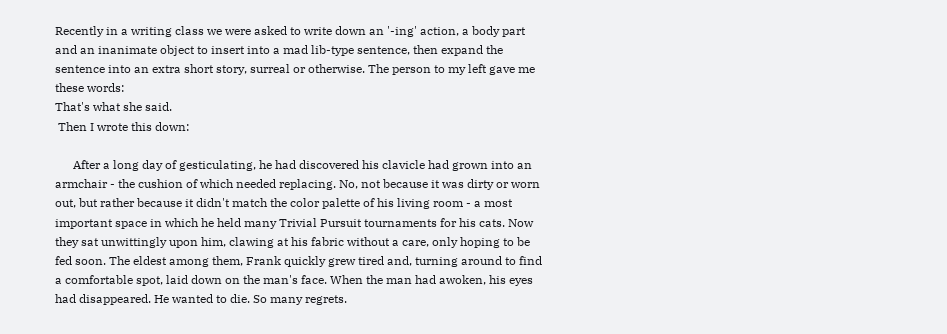Recently in a writing class we were asked to write down an '-ing' action, a body part and an inanimate object to insert into a mad lib-type sentence, then expand the sentence into an extra short story, surreal or otherwise. The person to my left gave me these words:
That's what she said.
 Then I wrote this down:

      After a long day of gesticulating, he had discovered his clavicle had grown into an armchair - the cushion of which needed replacing. No, not because it was dirty or worn out, but rather because it didn't match the color palette of his living room - a most important space in which he held many Trivial Pursuit tournaments for his cats. Now they sat unwittingly upon him, clawing at his fabric without a care, only hoping to be fed soon. The eldest among them, Frank quickly grew tired and, turning around to find a comfortable spot, laid down on the man's face. When the man had awoken, his eyes had disappeared. He wanted to die. So many regrets.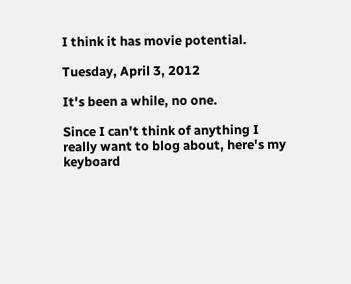I think it has movie potential.

Tuesday, April 3, 2012

It's been a while, no one.

Since I can't think of anything I really want to blog about, here's my keyboard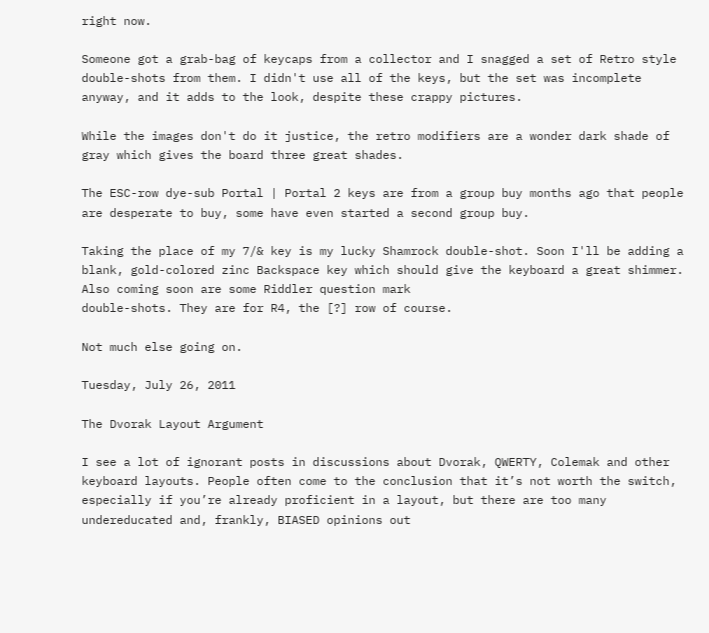right now.

Someone got a grab-bag of keycaps from a collector and I snagged a set of Retro style double-shots from them. I didn't use all of the keys, but the set was incomplete anyway, and it adds to the look, despite these crappy pictures.

While the images don't do it justice, the retro modifiers are a wonder dark shade of gray which gives the board three great shades.

The ESC-row dye-sub Portal | Portal 2 keys are from a group buy months ago that people are desperate to buy, some have even started a second group buy.

Taking the place of my 7/& key is my lucky Shamrock double-shot. Soon I'll be adding a blank, gold-colored zinc Backspace key which should give the keyboard a great shimmer.
Also coming soon are some Riddler question mark
double-shots. They are for R4, the [?] row of course.

Not much else going on.

Tuesday, July 26, 2011

The Dvorak Layout Argument

I see a lot of ignorant posts in discussions about Dvorak, QWERTY, Colemak and other keyboard layouts. People often come to the conclusion that it’s not worth the switch, especially if you’re already proficient in a layout, but there are too many undereducated and, frankly, BIASED opinions out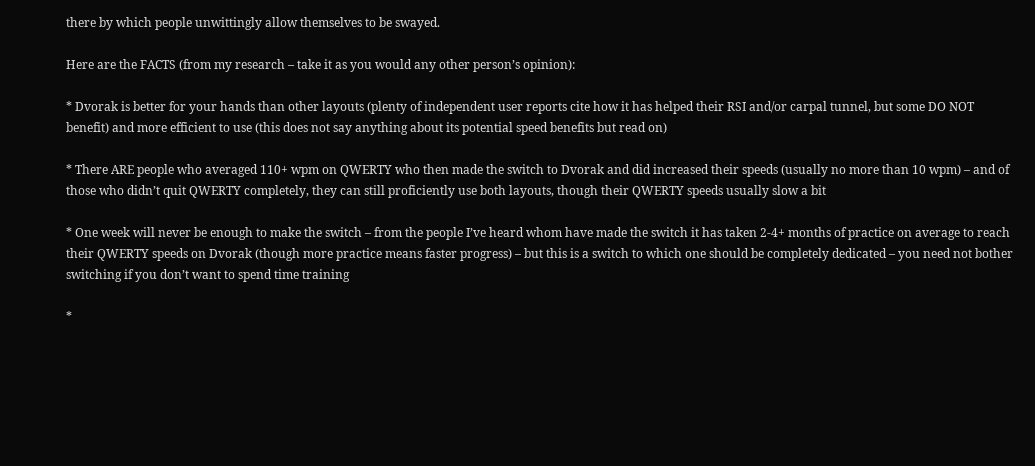there by which people unwittingly allow themselves to be swayed.

Here are the FACTS (from my research – take it as you would any other person’s opinion):

* Dvorak is better for your hands than other layouts (plenty of independent user reports cite how it has helped their RSI and/or carpal tunnel, but some DO NOT benefit) and more efficient to use (this does not say anything about its potential speed benefits but read on)

* There ARE people who averaged 110+ wpm on QWERTY who then made the switch to Dvorak and did increased their speeds (usually no more than 10 wpm) – and of those who didn’t quit QWERTY completely, they can still proficiently use both layouts, though their QWERTY speeds usually slow a bit

* One week will never be enough to make the switch – from the people I’ve heard whom have made the switch it has taken 2-4+ months of practice on average to reach their QWERTY speeds on Dvorak (though more practice means faster progress) – but this is a switch to which one should be completely dedicated – you need not bother switching if you don’t want to spend time training

*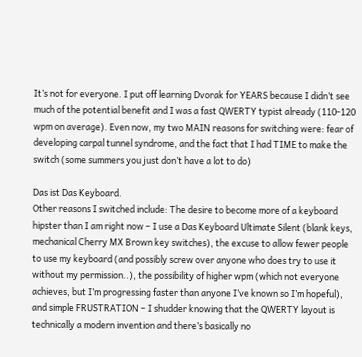It’s not for everyone. I put off learning Dvorak for YEARS because I didn’t see much of the potential benefit and I was a fast QWERTY typist already (110-120 wpm on average). Even now, my two MAIN reasons for switching were: fear of developing carpal tunnel syndrome, and the fact that I had TIME to make the switch (some summers you just don’t have a lot to do)

Das ist Das Keyboard.
Other reasons I switched include: The desire to become more of a keyboard hipster than I am right now – I use a Das Keyboard Ultimate Silent (blank keys, mechanical Cherry MX Brown key switches), the excuse to allow fewer people to use my keyboard (and possibly screw over anyone who does try to use it without my permission..), the possibility of higher wpm (which not everyone achieves, but I’m progressing faster than anyone I’ve known so I’m hopeful), and simple FRUSTRATION – I shudder knowing that the QWERTY layout is technically a modern invention and there’s basically no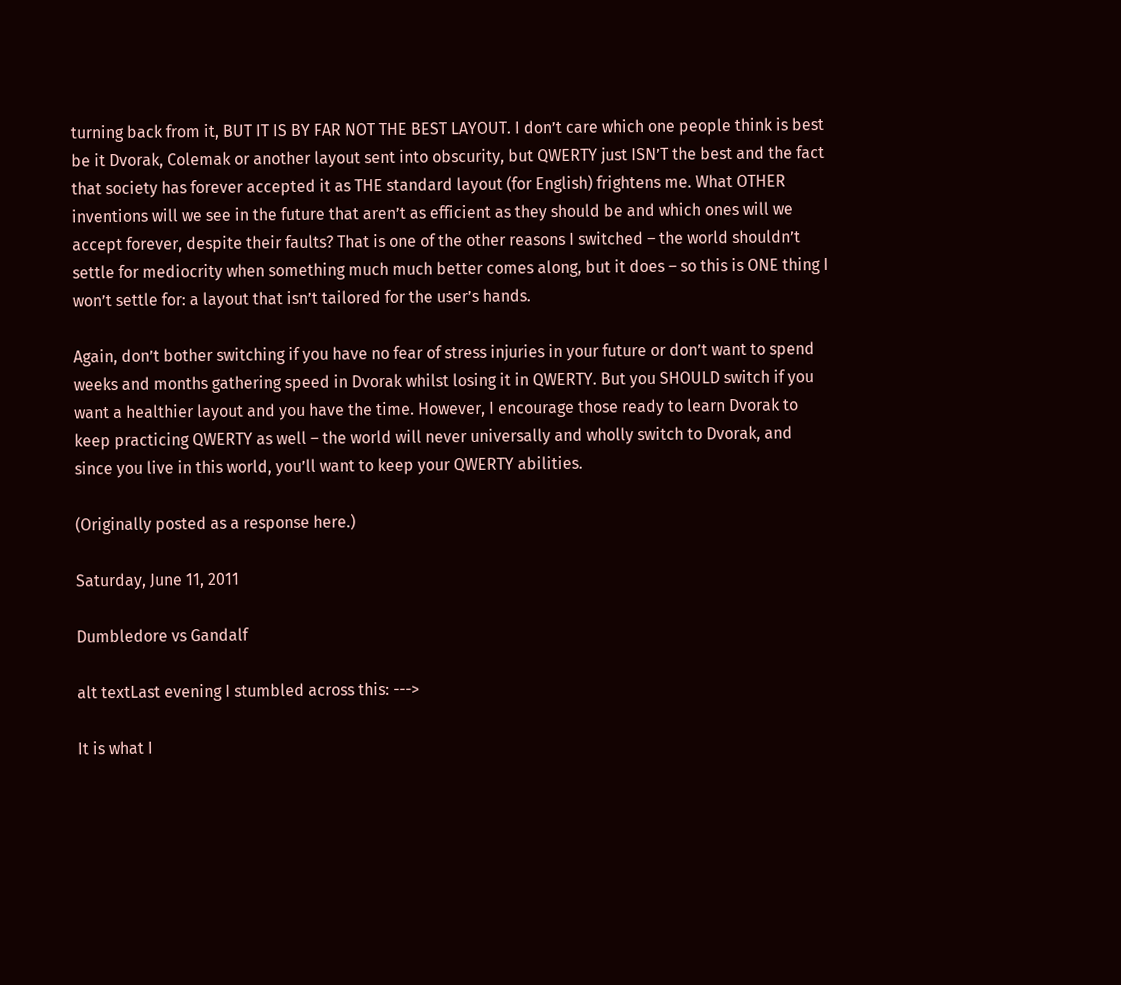turning back from it, BUT IT IS BY FAR NOT THE BEST LAYOUT. I don’t care which one people think is best be it Dvorak, Colemak or another layout sent into obscurity, but QWERTY just ISN’T the best and the fact that society has forever accepted it as THE standard layout (for English) frightens me. What OTHER inventions will we see in the future that aren’t as efficient as they should be and which ones will we accept forever, despite their faults? That is one of the other reasons I switched – the world shouldn’t settle for mediocrity when something much much better comes along, but it does – so this is ONE thing I won’t settle for: a layout that isn’t tailored for the user’s hands.

Again, don’t bother switching if you have no fear of stress injuries in your future or don’t want to spend weeks and months gathering speed in Dvorak whilst losing it in QWERTY. But you SHOULD switch if you want a healthier layout and you have the time. However, I encourage those ready to learn Dvorak to keep practicing QWERTY as well – the world will never universally and wholly switch to Dvorak, and since you live in this world, you’ll want to keep your QWERTY abilities.

(Originally posted as a response here.)

Saturday, June 11, 2011

Dumbledore vs Gandalf

alt textLast evening I stumbled across this: --->

It is what I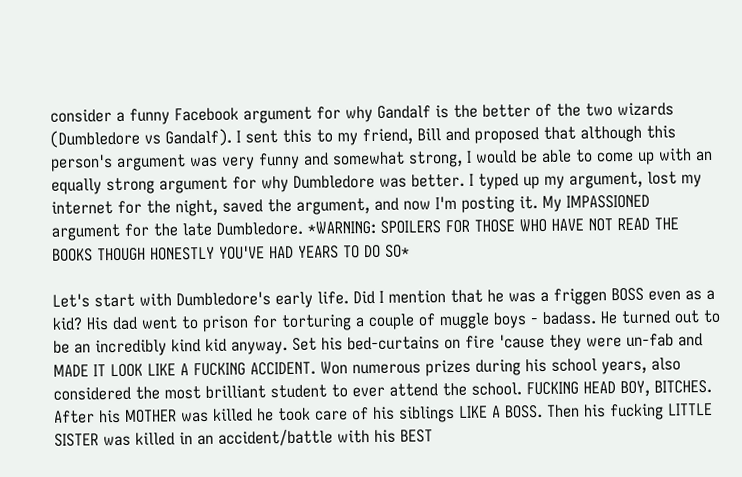consider a funny Facebook argument for why Gandalf is the better of the two wizards (Dumbledore vs Gandalf). I sent this to my friend, Bill and proposed that although this person's argument was very funny and somewhat strong, I would be able to come up with an equally strong argument for why Dumbledore was better. I typed up my argument, lost my internet for the night, saved the argument, and now I'm posting it. My IMPASSIONED argument for the late Dumbledore. *WARNING: SPOILERS FOR THOSE WHO HAVE NOT READ THE BOOKS THOUGH HONESTLY YOU'VE HAD YEARS TO DO SO*

Let's start with Dumbledore's early life. Did I mention that he was a friggen BOSS even as a kid? His dad went to prison for torturing a couple of muggle boys - badass. He turned out to be an incredibly kind kid anyway. Set his bed-curtains on fire 'cause they were un-fab and MADE IT LOOK LIKE A FUCKING ACCIDENT. Won numerous prizes during his school years, also considered the most brilliant student to ever attend the school. FUCKING HEAD BOY, BITCHES. After his MOTHER was killed he took care of his siblings LIKE A BOSS. Then his fucking LITTLE SISTER was killed in an accident/battle with his BEST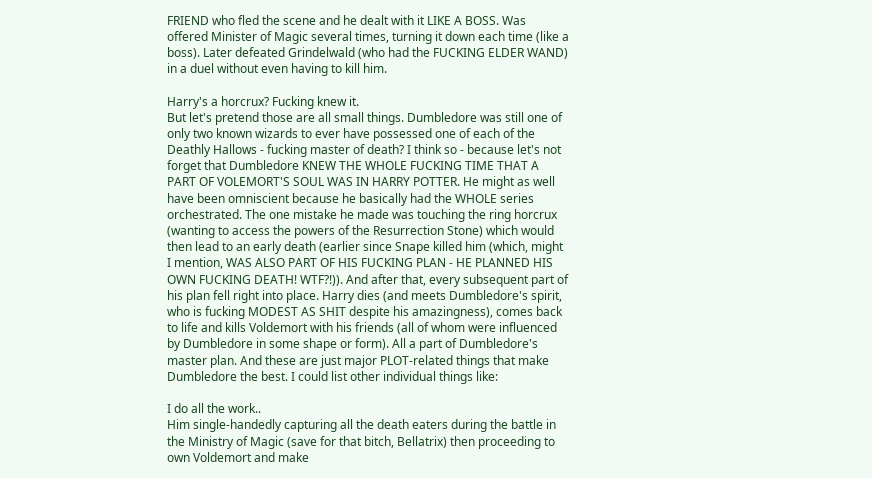FRIEND who fled the scene and he dealt with it LIKE A BOSS. Was offered Minister of Magic several times, turning it down each time (like a boss). Later defeated Grindelwald (who had the FUCKING ELDER WAND) in a duel without even having to kill him.

Harry's a horcrux? Fucking knew it.
But let's pretend those are all small things. Dumbledore was still one of only two known wizards to ever have possessed one of each of the Deathly Hallows - fucking master of death? I think so - because let's not forget that Dumbledore KNEW THE WHOLE FUCKING TIME THAT A PART OF VOLEMORT'S SOUL WAS IN HARRY POTTER. He might as well have been omniscient because he basically had the WHOLE series orchestrated. The one mistake he made was touching the ring horcrux (wanting to access the powers of the Resurrection Stone) which would then lead to an early death (earlier since Snape killed him (which, might I mention, WAS ALSO PART OF HIS FUCKING PLAN - HE PLANNED HIS OWN FUCKING DEATH! WTF?!)). And after that, every subsequent part of his plan fell right into place. Harry dies (and meets Dumbledore's spirit, who is fucking MODEST AS SHIT despite his amazingness), comes back to life and kills Voldemort with his friends (all of whom were influenced by Dumbledore in some shape or form). All a part of Dumbledore's master plan. And these are just major PLOT-related things that make Dumbledore the best. I could list other individual things like:

I do all the work..
Him single-handedly capturing all the death eaters during the battle in the Ministry of Magic (save for that bitch, Bellatrix) then proceeding to own Voldemort and make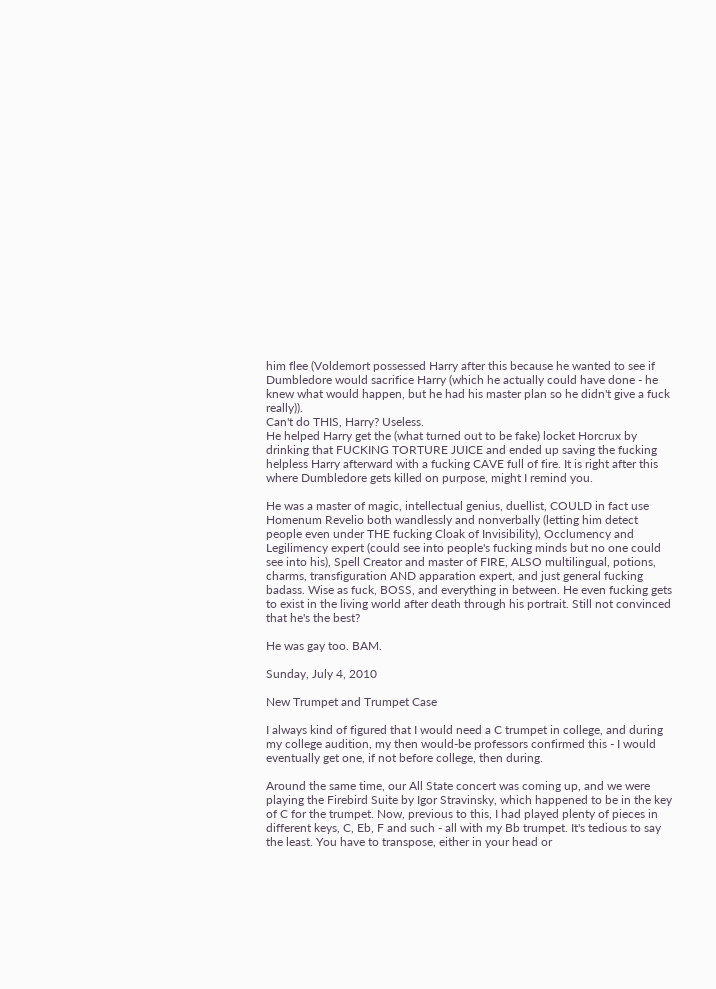him flee (Voldemort possessed Harry after this because he wanted to see if Dumbledore would sacrifice Harry (which he actually could have done - he knew what would happen, but he had his master plan so he didn't give a fuck really)).
Can't do THIS, Harry? Useless.
He helped Harry get the (what turned out to be fake) locket Horcrux by drinking that FUCKING TORTURE JUICE and ended up saving the fucking helpless Harry afterward with a fucking CAVE full of fire. It is right after this where Dumbledore gets killed on purpose, might I remind you.

He was a master of magic, intellectual genius, duellist, COULD in fact use Homenum Revelio both wandlessly and nonverbally (letting him detect people even under THE fucking Cloak of Invisibility), Occlumency and Legilimency expert (could see into people's fucking minds but no one could see into his), Spell Creator and master of FIRE, ALSO multilingual, potions, charms, transfiguration AND apparation expert, and just general fucking badass. Wise as fuck, BOSS, and everything in between. He even fucking gets to exist in the living world after death through his portrait. Still not convinced that he's the best?

He was gay too. BAM.

Sunday, July 4, 2010

New Trumpet and Trumpet Case

I always kind of figured that I would need a C trumpet in college, and during my college audition, my then would-be professors confirmed this - I would eventually get one, if not before college, then during.

Around the same time, our All State concert was coming up, and we were playing the Firebird Suite by Igor Stravinsky, which happened to be in the key of C for the trumpet. Now, previous to this, I had played plenty of pieces in different keys, C, Eb, F and such - all with my Bb trumpet. It's tedious to say the least. You have to transpose, either in your head or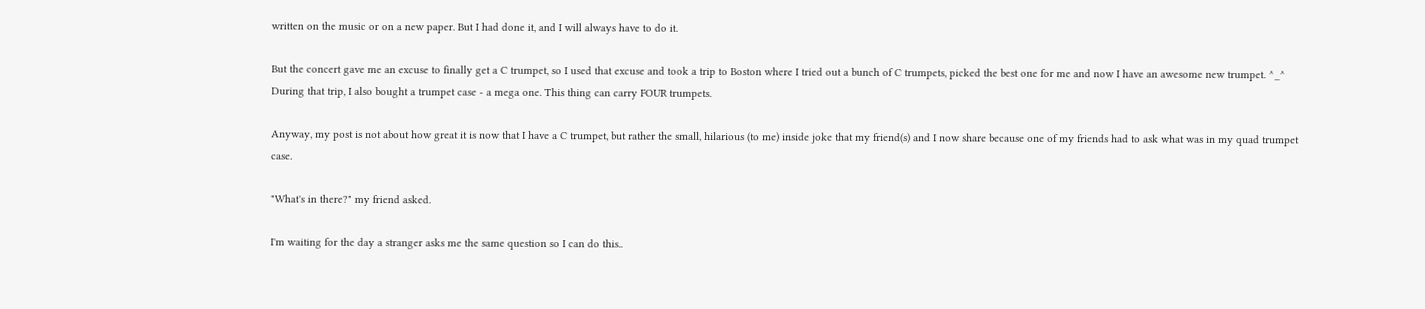written on the music or on a new paper. But I had done it, and I will always have to do it.

But the concert gave me an excuse to finally get a C trumpet, so I used that excuse and took a trip to Boston where I tried out a bunch of C trumpets, picked the best one for me and now I have an awesome new trumpet. ^_^ During that trip, I also bought a trumpet case - a mega one. This thing can carry FOUR trumpets.

Anyway, my post is not about how great it is now that I have a C trumpet, but rather the small, hilarious (to me) inside joke that my friend(s) and I now share because one of my friends had to ask what was in my quad trumpet case.

"What's in there?" my friend asked.

I'm waiting for the day a stranger asks me the same question so I can do this..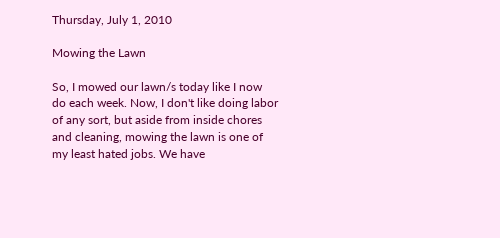Thursday, July 1, 2010

Mowing the Lawn

So, I mowed our lawn/s today like I now do each week. Now, I don't like doing labor of any sort, but aside from inside chores and cleaning, mowing the lawn is one of my least hated jobs. We have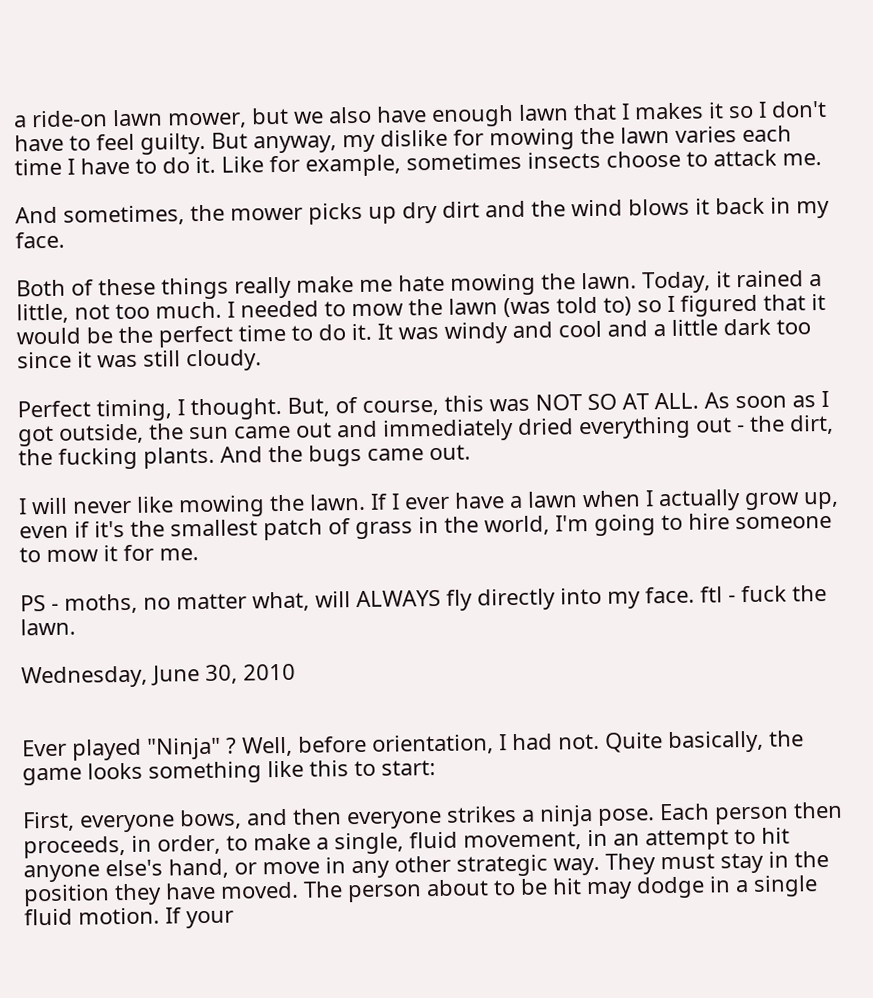a ride-on lawn mower, but we also have enough lawn that I makes it so I don't have to feel guilty. But anyway, my dislike for mowing the lawn varies each time I have to do it. Like for example, sometimes insects choose to attack me.

And sometimes, the mower picks up dry dirt and the wind blows it back in my face.

Both of these things really make me hate mowing the lawn. Today, it rained a little, not too much. I needed to mow the lawn (was told to) so I figured that it would be the perfect time to do it. It was windy and cool and a little dark too since it was still cloudy.

Perfect timing, I thought. But, of course, this was NOT SO AT ALL. As soon as I got outside, the sun came out and immediately dried everything out - the dirt, the fucking plants. And the bugs came out.

I will never like mowing the lawn. If I ever have a lawn when I actually grow up, even if it's the smallest patch of grass in the world, I'm going to hire someone to mow it for me.

PS - moths, no matter what, will ALWAYS fly directly into my face. ftl - fuck the lawn.

Wednesday, June 30, 2010


Ever played "Ninja" ? Well, before orientation, I had not. Quite basically, the game looks something like this to start:

First, everyone bows, and then everyone strikes a ninja pose. Each person then proceeds, in order, to make a single, fluid movement, in an attempt to hit anyone else's hand, or move in any other strategic way. They must stay in the position they have moved. The person about to be hit may dodge in a single fluid motion. If your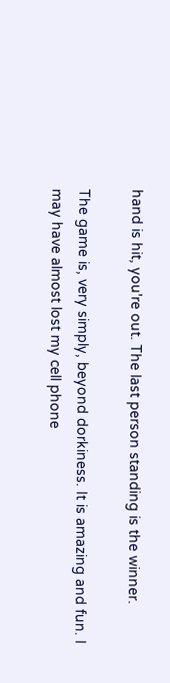hand is hit, you're out. The last person standing is the winner.

The game is, very simply, beyond dorkiness. It is amazing and fun. I may have almost lost my cell phone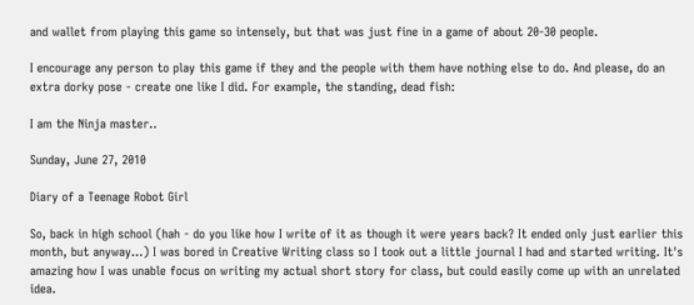and wallet from playing this game so intensely, but that was just fine in a game of about 20-30 people.

I encourage any person to play this game if they and the people with them have nothing else to do. And please, do an extra dorky pose - create one like I did. For example, the standing, dead fish:

I am the Ninja master..

Sunday, June 27, 2010

Diary of a Teenage Robot Girl

So, back in high school (hah - do you like how I write of it as though it were years back? It ended only just earlier this month, but anyway...) I was bored in Creative Writing class so I took out a little journal I had and started writing. It's amazing how I was unable focus on writing my actual short story for class, but could easily come up with an unrelated idea.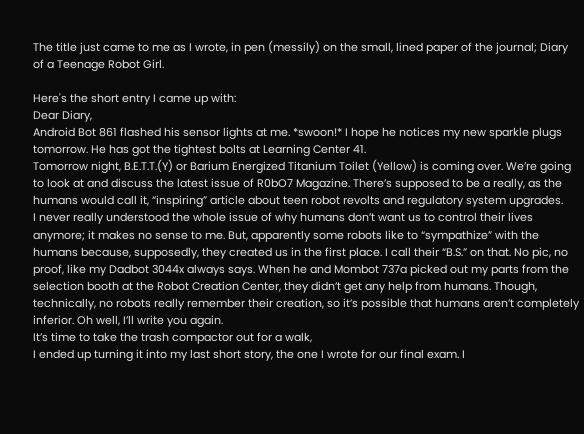The title just came to me as I wrote, in pen (messily) on the small, lined paper of the journal; Diary of a Teenage Robot Girl.

Here's the short entry I came up with:
Dear Diary,
Android Bot 861 flashed his sensor lights at me. *swoon!* I hope he notices my new sparkle plugs tomorrow. He has got the tightest bolts at Learning Center 41.
Tomorrow night, B.E.T.T.(Y) or Barium Energized Titanium Toilet (Yellow) is coming over. We’re going to look at and discuss the latest issue of R0bO7 Magazine. There’s supposed to be a really, as the humans would call it, “inspiring” article about teen robot revolts and regulatory system upgrades.
I never really understood the whole issue of why humans don’t want us to control their lives anymore; it makes no sense to me. But, apparently some robots like to “sympathize” with the humans because, supposedly, they created us in the first place. I call their “B.S.” on that. No pic, no proof, like my Dadbot 3044x always says. When he and Mombot 737a picked out my parts from the selection booth at the Robot Creation Center, they didn’t get any help from humans. Though, technically, no robots really remember their creation, so it’s possible that humans aren’t completely inferior. Oh well, I’ll write you again.
It’s time to take the trash compactor out for a walk,
I ended up turning it into my last short story, the one I wrote for our final exam. I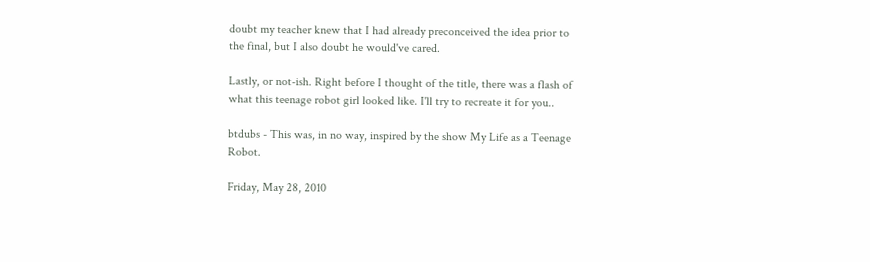doubt my teacher knew that I had already preconceived the idea prior to the final, but I also doubt he would've cared.

Lastly, or not-ish. Right before I thought of the title, there was a flash of what this teenage robot girl looked like. I'll try to recreate it for you..

btdubs - This was, in no way, inspired by the show My Life as a Teenage Robot.

Friday, May 28, 2010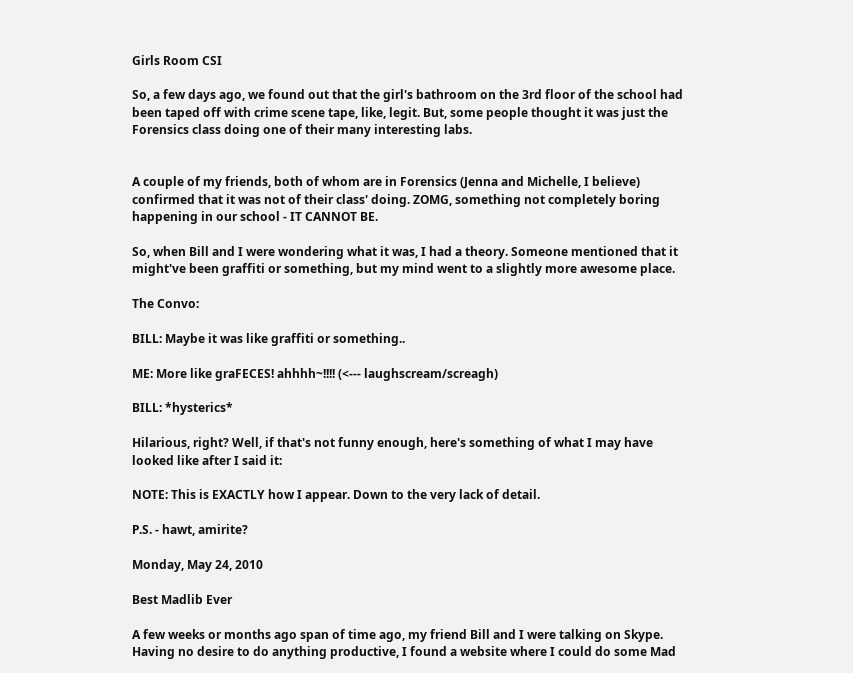Girls Room CSI

So, a few days ago, we found out that the girl's bathroom on the 3rd floor of the school had been taped off with crime scene tape, like, legit. But, some people thought it was just the Forensics class doing one of their many interesting labs.


A couple of my friends, both of whom are in Forensics (Jenna and Michelle, I believe) confirmed that it was not of their class' doing. ZOMG, something not completely boring happening in our school - IT CANNOT BE.

So, when Bill and I were wondering what it was, I had a theory. Someone mentioned that it might've been graffiti or something, but my mind went to a slightly more awesome place.

The Convo:

BILL: Maybe it was like graffiti or something..

ME: More like graFECES! ahhhh~!!!! (<--- laughscream/screagh)

BILL: *hysterics*

Hilarious, right? Well, if that's not funny enough, here's something of what I may have looked like after I said it:

NOTE: This is EXACTLY how I appear. Down to the very lack of detail.

P.S. - hawt, amirite?

Monday, May 24, 2010

Best Madlib Ever

A few weeks or months ago span of time ago, my friend Bill and I were talking on Skype. Having no desire to do anything productive, I found a website where I could do some Mad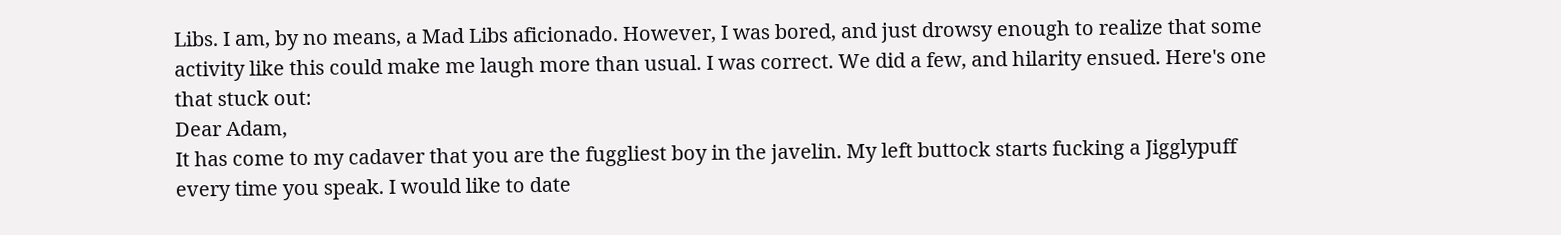Libs. I am, by no means, a Mad Libs aficionado. However, I was bored, and just drowsy enough to realize that some activity like this could make me laugh more than usual. I was correct. We did a few, and hilarity ensued. Here's one that stuck out:
Dear Adam,
It has come to my cadaver that you are the fuggliest boy in the javelin. My left buttock starts fucking a Jigglypuff every time you speak. I would like to date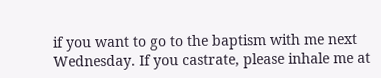if you want to go to the baptism with me next Wednesday. If you castrate, please inhale me at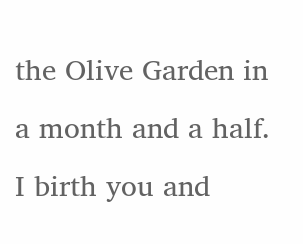the Olive Garden in a month and a half. I birth you and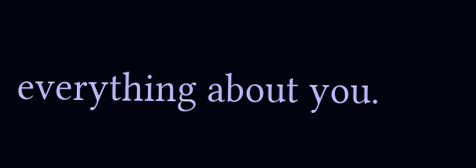everything about you.